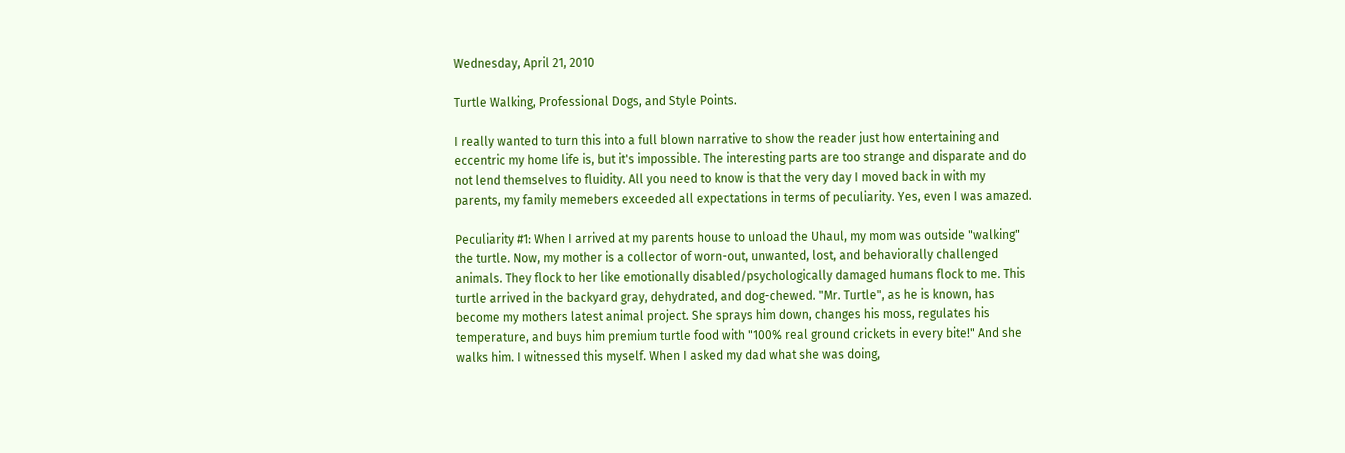Wednesday, April 21, 2010

Turtle Walking, Professional Dogs, and Style Points.

I really wanted to turn this into a full blown narrative to show the reader just how entertaining and eccentric my home life is, but it's impossible. The interesting parts are too strange and disparate and do not lend themselves to fluidity. All you need to know is that the very day I moved back in with my parents, my family memebers exceeded all expectations in terms of peculiarity. Yes, even I was amazed.

Peculiarity #1: When I arrived at my parents house to unload the Uhaul, my mom was outside "walking" the turtle. Now, my mother is a collector of worn-out, unwanted, lost, and behaviorally challenged animals. They flock to her like emotionally disabled/psychologically damaged humans flock to me. This turtle arrived in the backyard gray, dehydrated, and dog-chewed. "Mr. Turtle", as he is known, has become my mothers latest animal project. She sprays him down, changes his moss, regulates his temperature, and buys him premium turtle food with "100% real ground crickets in every bite!" And she walks him. I witnessed this myself. When I asked my dad what she was doing,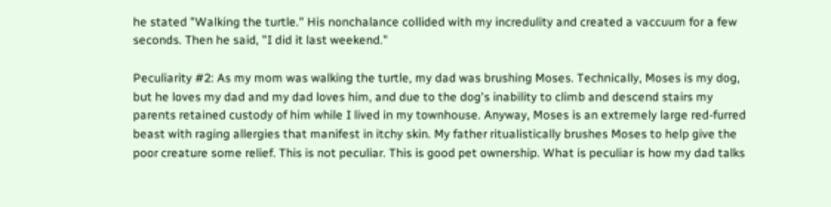he stated "Walking the turtle." His nonchalance collided with my incredulity and created a vaccuum for a few seconds. Then he said, "I did it last weekend."

Peculiarity #2: As my mom was walking the turtle, my dad was brushing Moses. Technically, Moses is my dog, but he loves my dad and my dad loves him, and due to the dog's inability to climb and descend stairs my parents retained custody of him while I lived in my townhouse. Anyway, Moses is an extremely large red-furred beast with raging allergies that manifest in itchy skin. My father ritualistically brushes Moses to help give the poor creature some relief. This is not peculiar. This is good pet ownership. What is peculiar is how my dad talks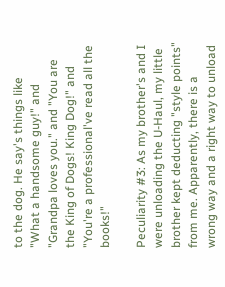to the dog. He say's things like "What a handsome guy!" and "Grandpa loves you." and "You are the King of Dogs! King Dog!" and "You're a professional've read all the books!"

Peculiarity #3: As my brother's and I were unloading the U-Haul, my little brother kept deducting "style points" from me. Apparently, there is a wrong way and a right way to unload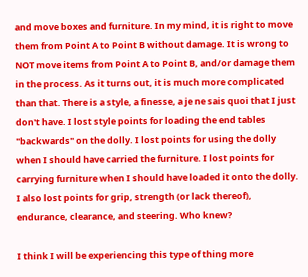and move boxes and furniture. In my mind, it is right to move them from Point A to Point B without damage. It is wrong to NOT move items from Point A to Point B, and/or damage them in the process. As it turns out, it is much more complicated than that. There is a style, a finesse, a je ne sais quoi that I just don't have. I lost style points for loading the end tables "backwards" on the dolly. I lost points for using the dolly when I should have carried the furniture. I lost points for carrying furniture when I should have loaded it onto the dolly. I also lost points for grip, strength (or lack thereof), endurance, clearance, and steering. Who knew?

I think I will be experiencing this type of thing more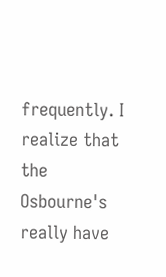frequently. I realize that the Osbourne's really have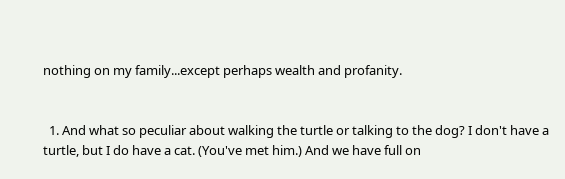nothing on my family...except perhaps wealth and profanity.


  1. And what so peculiar about walking the turtle or talking to the dog? I don't have a turtle, but I do have a cat. (You've met him.) And we have full on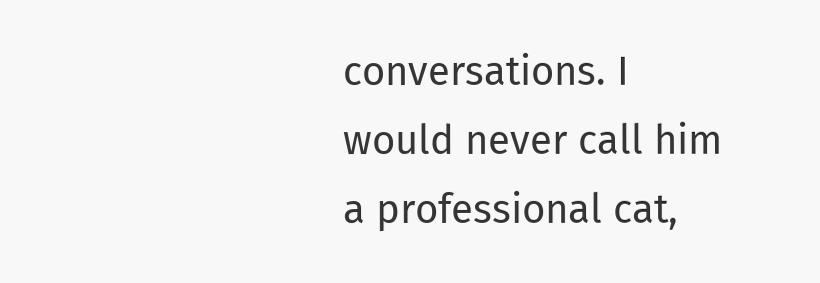conversations. I would never call him a professional cat,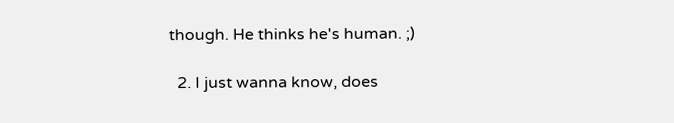though. He thinks he's human. ;)

  2. I just wanna know, does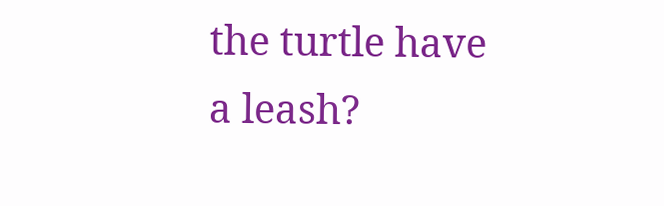the turtle have a leash?